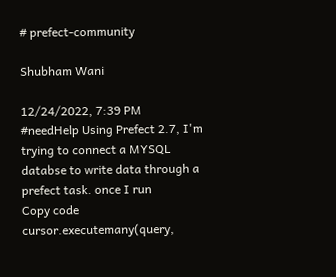# prefect-community

Shubham Wani

12/24/2022, 7:39 PM
#needHelp Using Prefect 2.7, I'm trying to connect a MYSQL databse to write data through a prefect task. once I run
Copy code
cursor.executemany(query,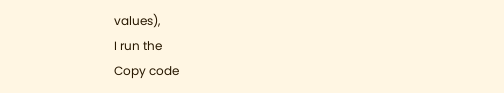values),
I run the
Copy code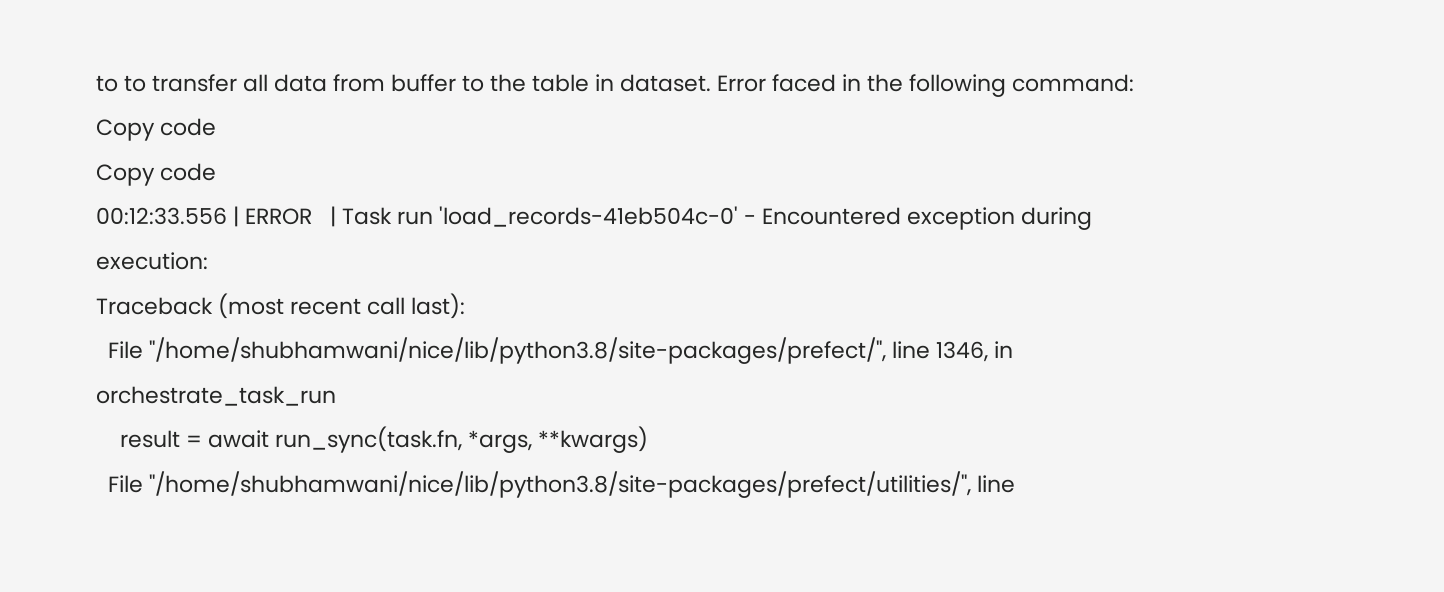to to transfer all data from buffer to the table in dataset. Error faced in the following command:
Copy code
Copy code
00:12:33.556 | ERROR   | Task run 'load_records-41eb504c-0' - Encountered exception during execution:
Traceback (most recent call last):
  File "/home/shubhamwani/nice/lib/python3.8/site-packages/prefect/", line 1346, in orchestrate_task_run
    result = await run_sync(task.fn, *args, **kwargs)
  File "/home/shubhamwani/nice/lib/python3.8/site-packages/prefect/utilities/", line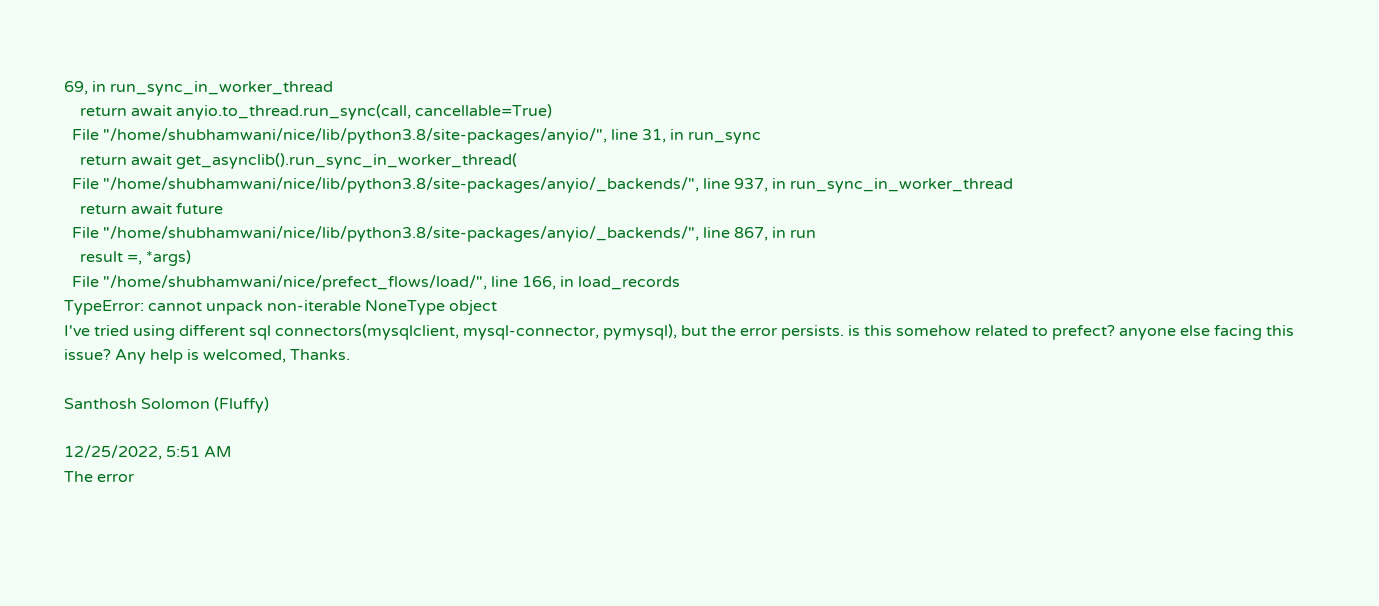69, in run_sync_in_worker_thread
    return await anyio.to_thread.run_sync(call, cancellable=True)
  File "/home/shubhamwani/nice/lib/python3.8/site-packages/anyio/", line 31, in run_sync
    return await get_asynclib().run_sync_in_worker_thread(
  File "/home/shubhamwani/nice/lib/python3.8/site-packages/anyio/_backends/", line 937, in run_sync_in_worker_thread
    return await future
  File "/home/shubhamwani/nice/lib/python3.8/site-packages/anyio/_backends/", line 867, in run
    result =, *args)
  File "/home/shubhamwani/nice/prefect_flows/load/", line 166, in load_records
TypeError: cannot unpack non-iterable NoneType object
I've tried using different sql connectors(mysqlclient, mysql-connector, pymysql), but the error persists. is this somehow related to prefect? anyone else facing this issue? Any help is welcomed, Thanks.

Santhosh Solomon (Fluffy)

12/25/2022, 5:51 AM
The error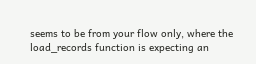seems to be from your flow only, where the load_records function is expecting an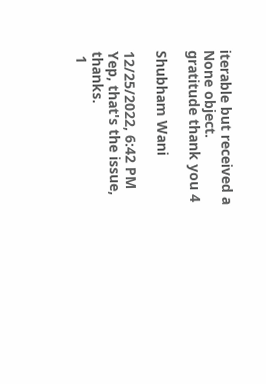iterable but received a None object.
gratitude thank you 4

Shubham Wani

12/25/2022, 6:42 PM
Yep, that's the issue, thanks.
 1